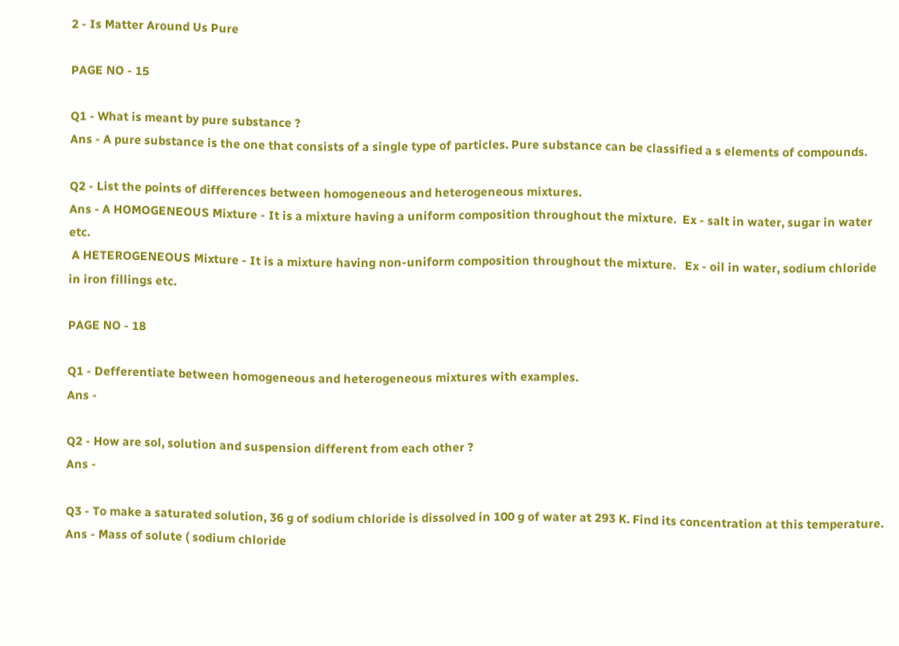2 - Is Matter Around Us Pure

PAGE NO - 15

Q1 - What is meant by pure substance ?
Ans - A pure substance is the one that consists of a single type of particles. Pure substance can be classified a s elements of compounds.

Q2 - List the points of differences between homogeneous and heterogeneous mixtures.
Ans - A HOMOGENEOUS Mixture - It is a mixture having a uniform composition throughout the mixture.  Ex - salt in water, sugar in water etc.
 A HETEROGENEOUS Mixture - It is a mixture having non-uniform composition throughout the mixture.   Ex - oil in water, sodium chloride in iron fillings etc.

PAGE NO - 18

Q1 - Defferentiate between homogeneous and heterogeneous mixtures with examples.
Ans -

Q2 - How are sol, solution and suspension different from each other ?
Ans -

Q3 - To make a saturated solution, 36 g of sodium chloride is dissolved in 100 g of water at 293 K. Find its concentration at this temperature.
Ans - Mass of solute ( sodium chloride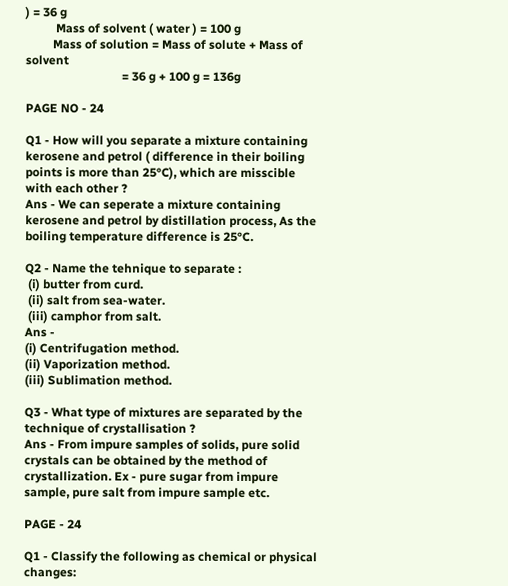) = 36 g
          Mass of solvent ( water ) = 100 g
         Mass of solution = Mass of solute + Mass of solvent
                                = 36 g + 100 g = 136g

PAGE NO - 24

Q1 - How will you separate a mixture containing kerosene and petrol ( difference in their boiling points is more than 25°C), which are misscible with each other ?
Ans - We can seperate a mixture containing kerosene and petrol by distillation process, As the boiling temperature difference is 25°C.

Q2 - Name the tehnique to separate :
 (i) butter from curd.
 (ii) salt from sea-water.
 (iii) camphor from salt.
Ans -
(i) Centrifugation method.
(ii) Vaporization method.
(iii) Sublimation method.

Q3 - What type of mixtures are separated by the technique of crystallisation ?
Ans - From impure samples of solids, pure solid crystals can be obtained by the method of crystallization. Ex - pure sugar from impure sample, pure salt from impure sample etc.

PAGE - 24

Q1 - Classify the following as chemical or physical changes: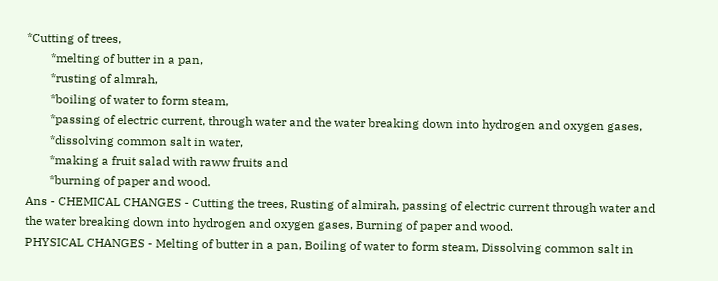*Cutting of trees,
        *melting of butter in a pan,
        *rusting of almrah,
        *boiling of water to form steam,
        *passing of electric current, through water and the water breaking down into hydrogen and oxygen gases,
        *dissolving common salt in water,
        *making a fruit salad with raww fruits and
        *burning of paper and wood.
Ans - CHEMICAL CHANGES - Cutting the trees, Rusting of almirah, passing of electric current through water and the water breaking down into hydrogen and oxygen gases, Burning of paper and wood.
PHYSICAL CHANGES - Melting of butter in a pan, Boiling of water to form steam, Dissolving common salt in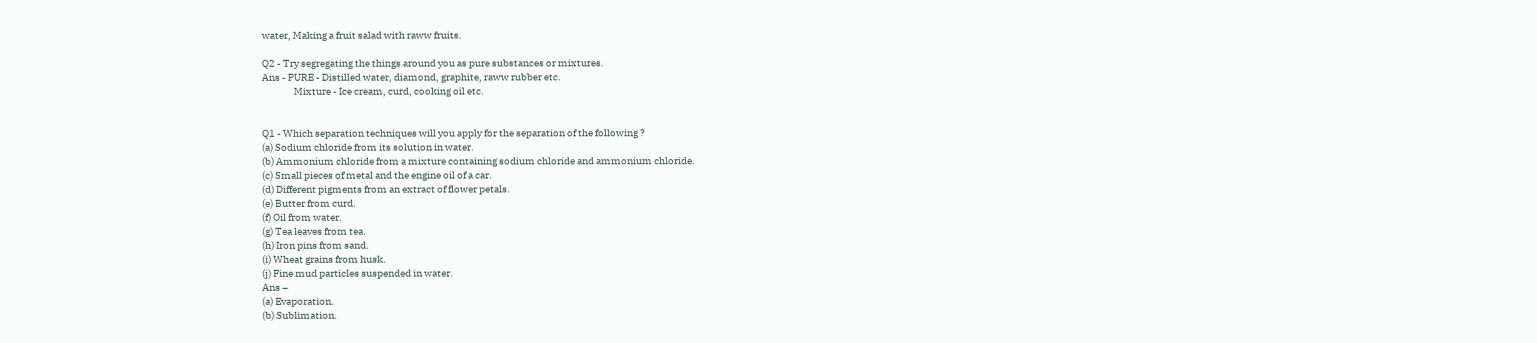water, Making a fruit salad with raww fruits.

Q2 - Try segregating the things around you as pure substances or mixtures.
Ans - PURE - Distilled water, diamond, graphite, raww rubber etc.
                Mixture - Ice cream, curd, cooking oil etc.


Q1 - Which separation techniques will you apply for the separation of the following ?
(a) Sodium chloride from its solution in water.
(b) Ammonium chloride from a mixture containing sodium chloride and ammonium chloride.
(c) Small pieces of metal and the engine oil of a car.
(d) Different pigments from an extract of flower petals.
(e) Butter from curd.
(f) Oil from water.
(g) Tea leaves from tea.
(h) Iron pins from sand.
(i) Wheat grains from husk.
(j) Fine mud particles suspended in water.
Ans –
(a) Evaporation.
(b) Sublimation.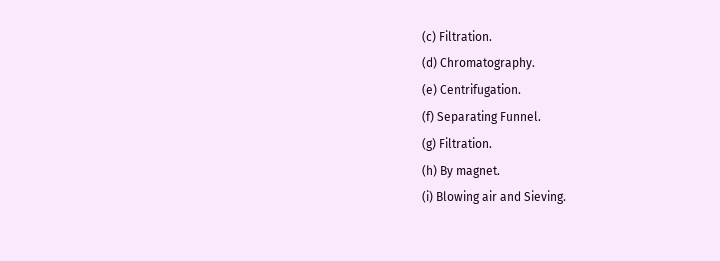(c) Filtration.
(d) Chromatography.
(e) Centrifugation.
(f) Separating Funnel.
(g) Filtration.
(h) By magnet.
(i) Blowing air and Sieving.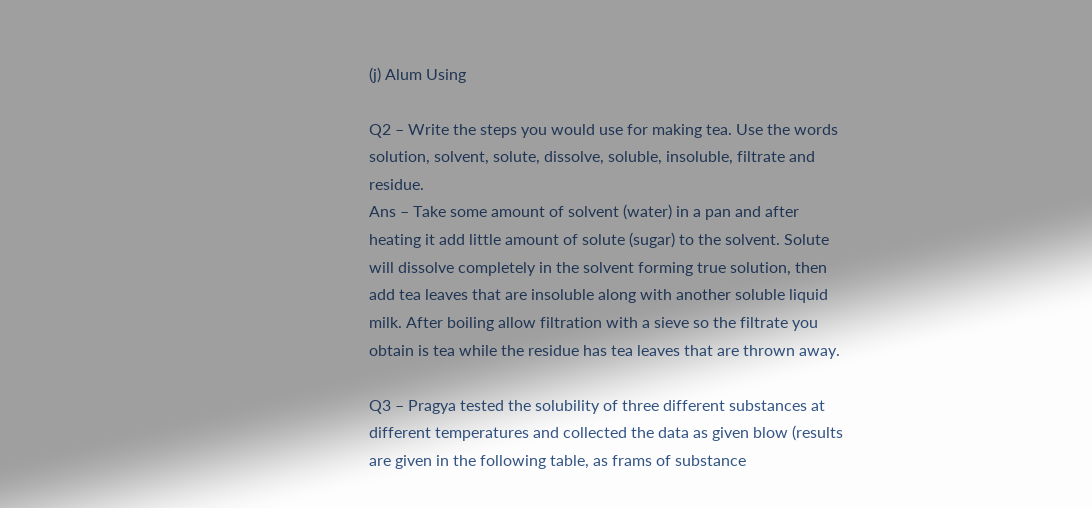(j) Alum Using

Q2 – Write the steps you would use for making tea. Use the words solution, solvent, solute, dissolve, soluble, insoluble, filtrate and residue.
Ans – Take some amount of solvent (water) in a pan and after heating it add little amount of solute (sugar) to the solvent. Solute will dissolve completely in the solvent forming true solution, then add tea leaves that are insoluble along with another soluble liquid milk. After boiling allow filtration with a sieve so the filtrate you obtain is tea while the residue has tea leaves that are thrown away.

Q3 – Pragya tested the solubility of three different substances at different temperatures and collected the data as given blow (results are given in the following table, as frams of substance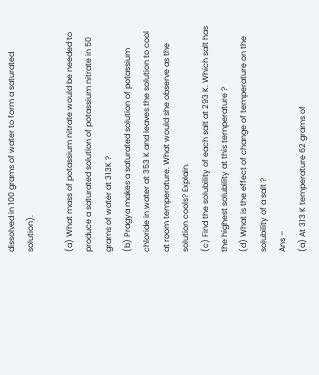dissolved in 100 grams of water to form a saturated solution).

(a) What mass of potassium nitrate would be needed to produce a saturated solution of potassium nitrate in 50 grams of water at 313K ?
(b) Pragya makes a saturated solution of potassium chloride in water at 353 K and leaves the solution to cool at room temperature. What would she observe as the solution cools? Explain.
(c) Find the solubility of each salt at 293 K. Which salt has the highest solubility at this temperature ?
(d) What is the effect of change of temperature on the solubility of a salt ?
Ans –
(a) At 313 K temperature 62 grams of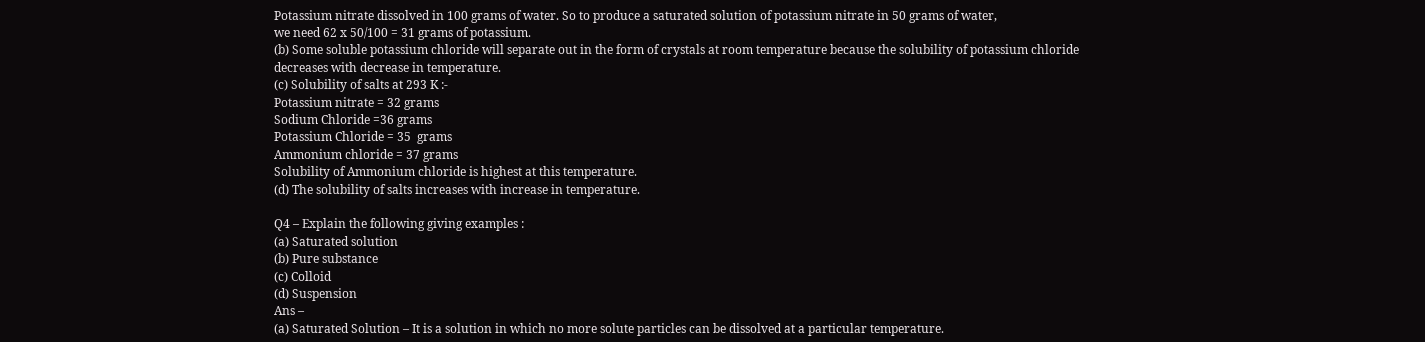Potassium nitrate dissolved in 100 grams of water. So to produce a saturated solution of potassium nitrate in 50 grams of water,
we need 62 x 50/100 = 31 grams of potassium.
(b) Some soluble potassium chloride will separate out in the form of crystals at room temperature because the solubility of potassium chloride decreases with decrease in temperature.
(c) Solubility of salts at 293 K :-
Potassium nitrate = 32 grams
Sodium Chloride =36 grams
Potassium Chloride = 35  grams
Ammonium chloride = 37 grams
Solubility of Ammonium chloride is highest at this temperature.
(d) The solubility of salts increases with increase in temperature.

Q4 – Explain the following giving examples :
(a) Saturated solution
(b) Pure substance
(c) Colloid
(d) Suspension
Ans –
(a) Saturated Solution – It is a solution in which no more solute particles can be dissolved at a particular temperature.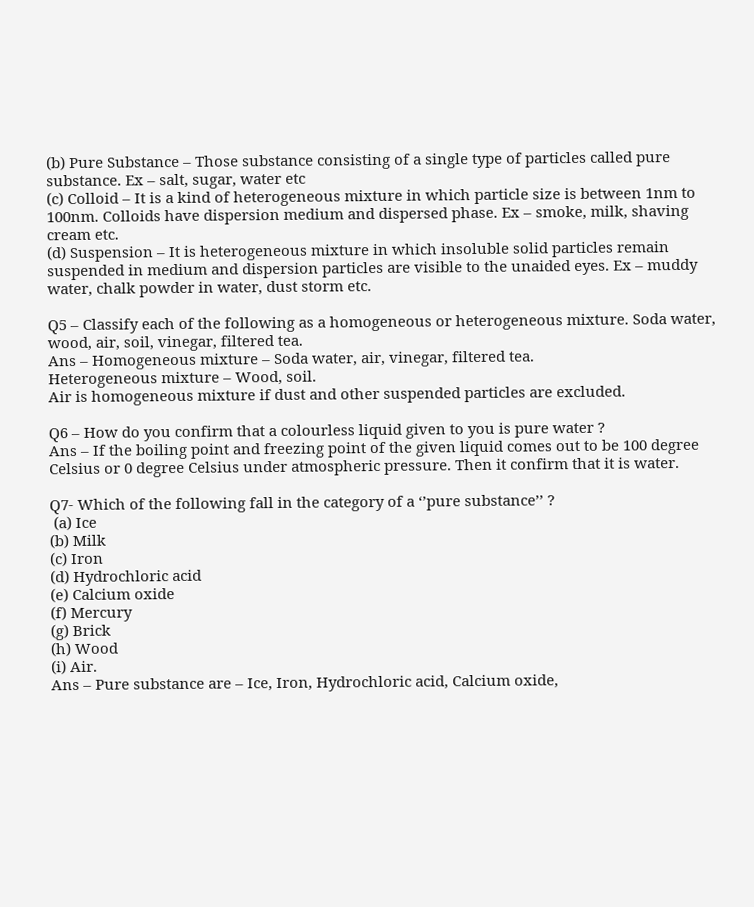(b) Pure Substance – Those substance consisting of a single type of particles called pure substance. Ex – salt, sugar, water etc
(c) Colloid – It is a kind of heterogeneous mixture in which particle size is between 1nm to 100nm. Colloids have dispersion medium and dispersed phase. Ex – smoke, milk, shaving cream etc.
(d) Suspension – It is heterogeneous mixture in which insoluble solid particles remain suspended in medium and dispersion particles are visible to the unaided eyes. Ex – muddy water, chalk powder in water, dust storm etc.

Q5 – Classify each of the following as a homogeneous or heterogeneous mixture. Soda water, wood, air, soil, vinegar, filtered tea.
Ans – Homogeneous mixture – Soda water, air, vinegar, filtered tea.
Heterogeneous mixture – Wood, soil.
Air is homogeneous mixture if dust and other suspended particles are excluded.

Q6 – How do you confirm that a colourless liquid given to you is pure water ?
Ans – If the boiling point and freezing point of the given liquid comes out to be 100 degree Celsius or 0 degree Celsius under atmospheric pressure. Then it confirm that it is water.

Q7- Which of the following fall in the category of a ‘’pure substance’’ ?
 (a) Ice
(b) Milk
(c) Iron
(d) Hydrochloric acid
(e) Calcium oxide
(f) Mercury
(g) Brick
(h) Wood
(i) Air.
Ans – Pure substance are – Ice, Iron, Hydrochloric acid, Calcium oxide,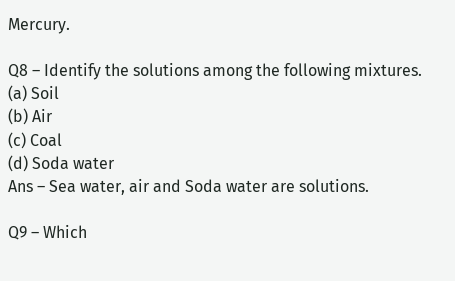Mercury.

Q8 – Identify the solutions among the following mixtures.
(a) Soil
(b) Air
(c) Coal
(d) Soda water
Ans – Sea water, air and Soda water are solutions.

Q9 – Which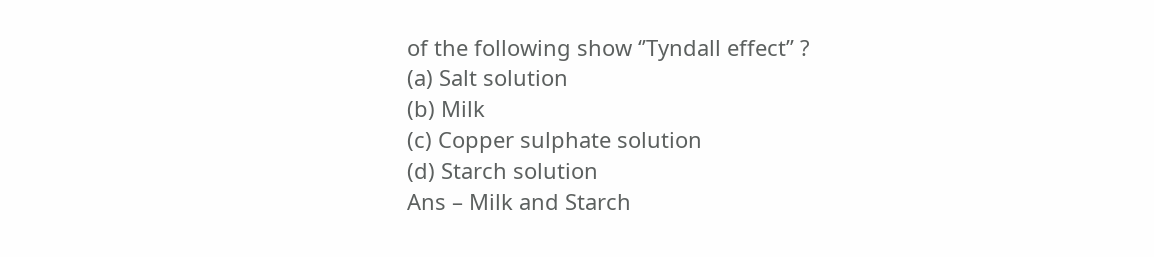of the following show ‘’Tyndall effect’’ ?
(a) Salt solution
(b) Milk
(c) Copper sulphate solution
(d) Starch solution
Ans – Milk and Starch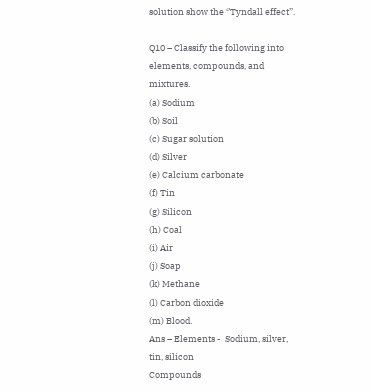solution show the ‘’Tyndall effect’’.

Q10 – Classify the following into elements, compounds, and mixtures.
(a) Sodium
(b) Soil
(c) Sugar solution
(d) Silver
(e) Calcium carbonate
(f) Tin
(g) Silicon
(h) Coal
(i) Air
(j) Soap
(k) Methane
(l) Carbon dioxide
(m) Blood.
Ans – Elements -  Sodium, silver, tin, silicon
Compounds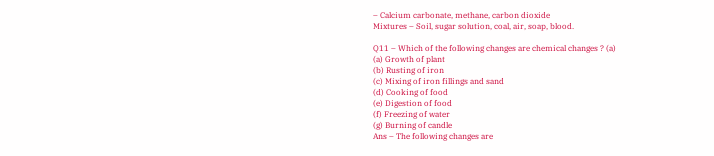– Calcium carbonate, methane, carbon dioxide
Mixtures – Soil, sugar solution, coal, air, soap, blood.

Q11 – Which of the following changes are chemical changes ? (a)
(a) Growth of plant
(b) Rusting of iron
(c) Mixing of iron fillings and sand
(d) Cooking of food
(e) Digestion of food
(f) Freezing of water
(g) Burning of candle
Ans – The following changes are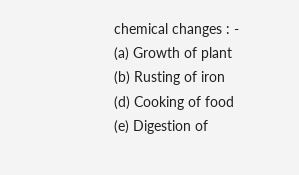chemical changes : -
(a) Growth of plant
(b) Rusting of iron
(d) Cooking of food
(e) Digestion of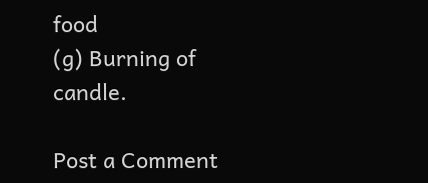food
(g) Burning of candle.

Post a Comment